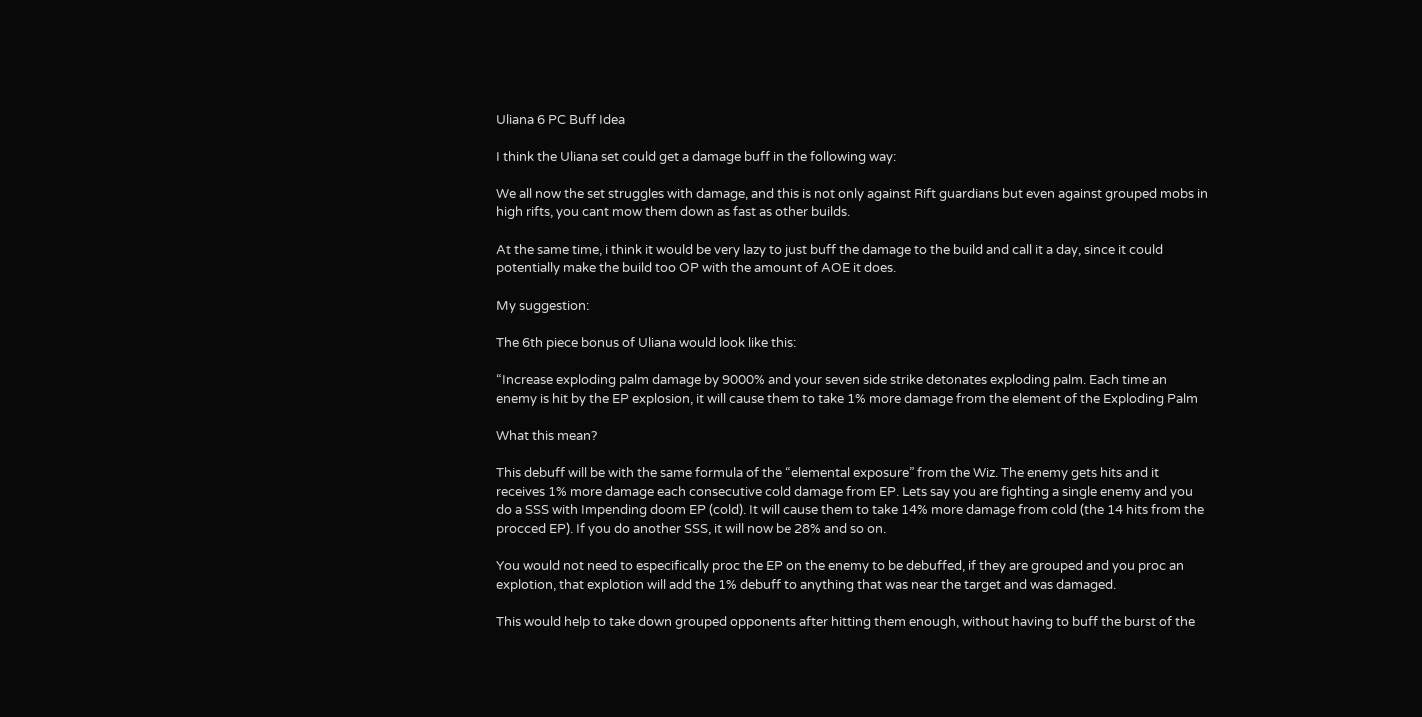Uliana 6 PC Buff Idea

I think the Uliana set could get a damage buff in the following way:

We all now the set struggles with damage, and this is not only against Rift guardians but even against grouped mobs in high rifts, you cant mow them down as fast as other builds.

At the same time, i think it would be very lazy to just buff the damage to the build and call it a day, since it could potentially make the build too OP with the amount of AOE it does.

My suggestion:

The 6th piece bonus of Uliana would look like this:

“Increase exploding palm damage by 9000% and your seven side strike detonates exploding palm. Each time an enemy is hit by the EP explosion, it will cause them to take 1% more damage from the element of the Exploding Palm

What this mean?

This debuff will be with the same formula of the “elemental exposure” from the Wiz. The enemy gets hits and it receives 1% more damage each consecutive cold damage from EP. Lets say you are fighting a single enemy and you do a SSS with Impending doom EP (cold). It will cause them to take 14% more damage from cold (the 14 hits from the procced EP). If you do another SSS, it will now be 28% and so on.

You would not need to especifically proc the EP on the enemy to be debuffed, if they are grouped and you proc an explotion, that explotion will add the 1% debuff to anything that was near the target and was damaged.

This would help to take down grouped opponents after hitting them enough, without having to buff the burst of the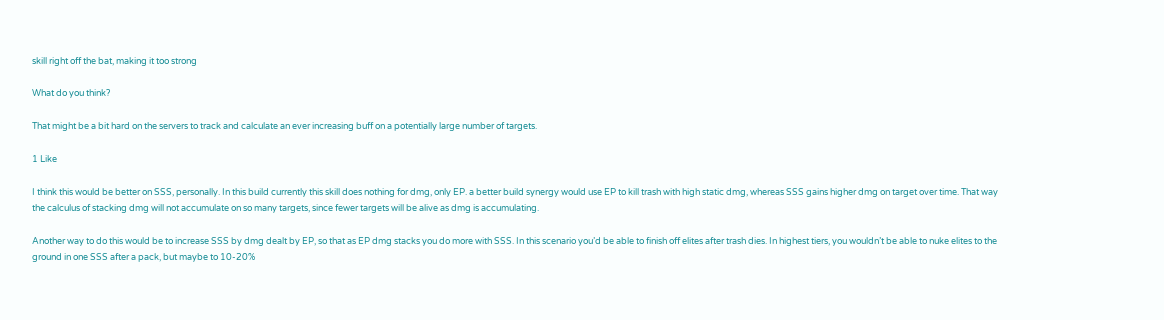skill right off the bat, making it too strong

What do you think?

That might be a bit hard on the servers to track and calculate an ever increasing buff on a potentially large number of targets.

1 Like

I think this would be better on SSS, personally. In this build currently this skill does nothing for dmg, only EP. a better build synergy would use EP to kill trash with high static dmg, whereas SSS gains higher dmg on target over time. That way the calculus of stacking dmg will not accumulate on so many targets, since fewer targets will be alive as dmg is accumulating.

Another way to do this would be to increase SSS by dmg dealt by EP, so that as EP dmg stacks you do more with SSS. In this scenario you’d be able to finish off elites after trash dies. In highest tiers, you wouldn’t be able to nuke elites to the ground in one SSS after a pack, but maybe to 10-20%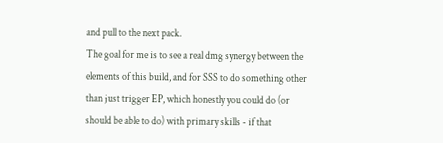and pull to the next pack.
The goal for me is to see a real dmg synergy between the elements of this build, and for SSS to do something other than just trigger EP, which honestly you could do (or should be able to do) with primary skills - if that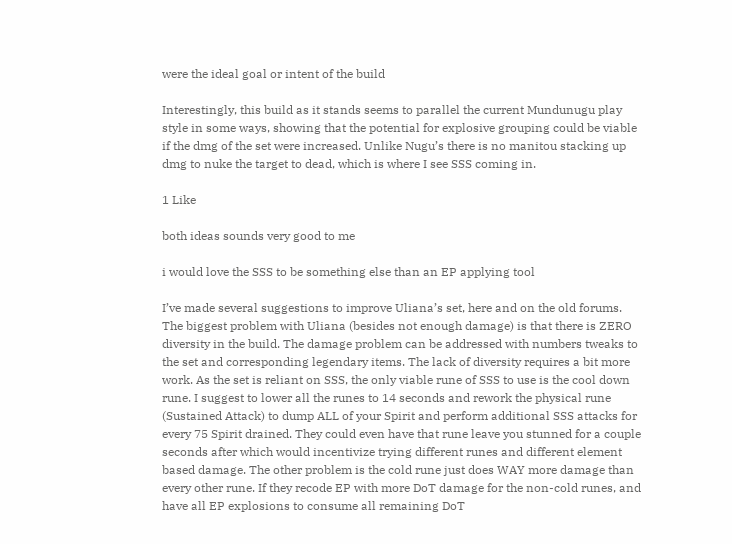were the ideal goal or intent of the build

Interestingly, this build as it stands seems to parallel the current Mundunugu play style in some ways, showing that the potential for explosive grouping could be viable if the dmg of the set were increased. Unlike Nugu’s there is no manitou stacking up dmg to nuke the target to dead, which is where I see SSS coming in.

1 Like

both ideas sounds very good to me

i would love the SSS to be something else than an EP applying tool

I’ve made several suggestions to improve Uliana’s set, here and on the old forums. The biggest problem with Uliana (besides not enough damage) is that there is ZERO diversity in the build. The damage problem can be addressed with numbers tweaks to the set and corresponding legendary items. The lack of diversity requires a bit more work. As the set is reliant on SSS, the only viable rune of SSS to use is the cool down rune. I suggest to lower all the runes to 14 seconds and rework the physical rune (Sustained Attack) to dump ALL of your Spirit and perform additional SSS attacks for every 75 Spirit drained. They could even have that rune leave you stunned for a couple seconds after which would incentivize trying different runes and different element based damage. The other problem is the cold rune just does WAY more damage than every other rune. If they recode EP with more DoT damage for the non-cold runes, and have all EP explosions to consume all remaining DoT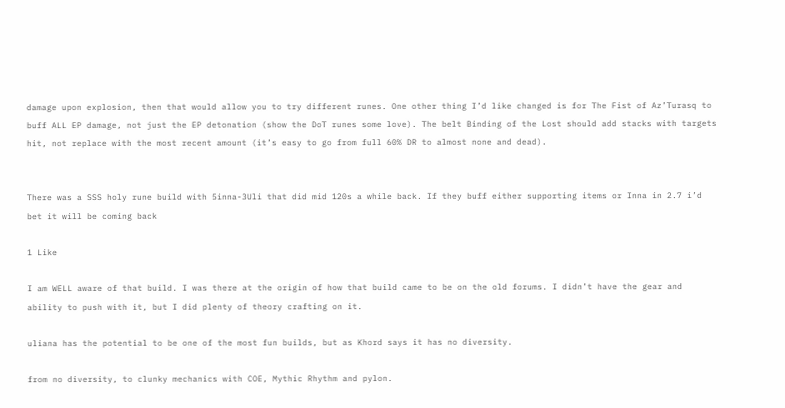damage upon explosion, then that would allow you to try different runes. One other thing I’d like changed is for The Fist of Az’Turasq to buff ALL EP damage, not just the EP detonation (show the DoT runes some love). The belt Binding of the Lost should add stacks with targets hit, not replace with the most recent amount (it’s easy to go from full 60% DR to almost none and dead).


There was a SSS holy rune build with 5inna-3Uli that did mid 120s a while back. If they buff either supporting items or Inna in 2.7 i’d bet it will be coming back

1 Like

I am WELL aware of that build. I was there at the origin of how that build came to be on the old forums. I didn’t have the gear and ability to push with it, but I did plenty of theory crafting on it.

uliana has the potential to be one of the most fun builds, but as Khord says it has no diversity.

from no diversity, to clunky mechanics with COE, Mythic Rhythm and pylon.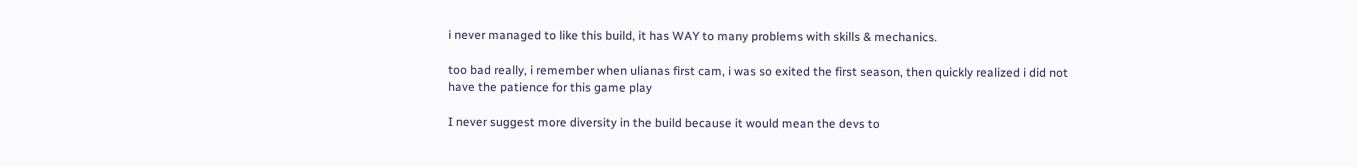i never managed to like this build, it has WAY to many problems with skills & mechanics.

too bad really, i remember when ulianas first cam, i was so exited the first season, then quickly realized i did not have the patience for this game play

I never suggest more diversity in the build because it would mean the devs to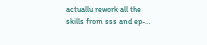actuallu rework all the skills from sss and ep-…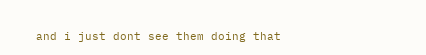and i just dont see them doing that